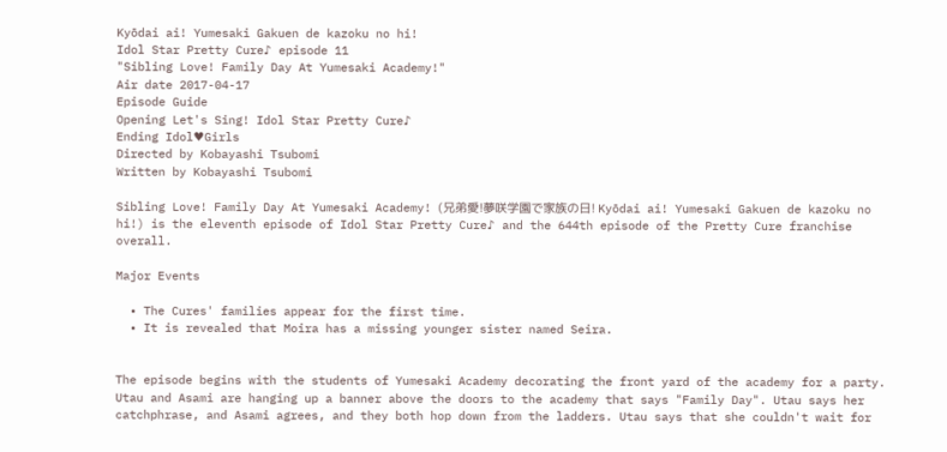Kyōdai ai! Yumesaki Gakuen de kazoku no hi!
Idol Star Pretty Cure♪ episode 11
"Sibling Love! Family Day At Yumesaki Academy!"
Air date 2017-04-17
Episode Guide
Opening Let's Sing! Idol Star Pretty Cure♪
Ending Idol♥Girls
Directed by Kobayashi Tsubomi
Written by Kobayashi Tsubomi

Sibling Love! Family Day At Yumesaki Academy! (兄弟愛!夢咲学園で家族の日! Kyōdai ai! Yumesaki Gakuen de kazoku no hi!) is the eleventh episode of Idol Star Pretty Cure♪ and the 644th episode of the Pretty Cure franchise overall.

Major Events

  • The Cures' families appear for the first time.
  • It is revealed that Moira has a missing younger sister named Seira.


The episode begins with the students of Yumesaki Academy decorating the front yard of the academy for a party. Utau and Asami are hanging up a banner above the doors to the academy that says "Family Day". Utau says her catchphrase, and Asami agrees, and they both hop down from the ladders. Utau says that she couldn't wait for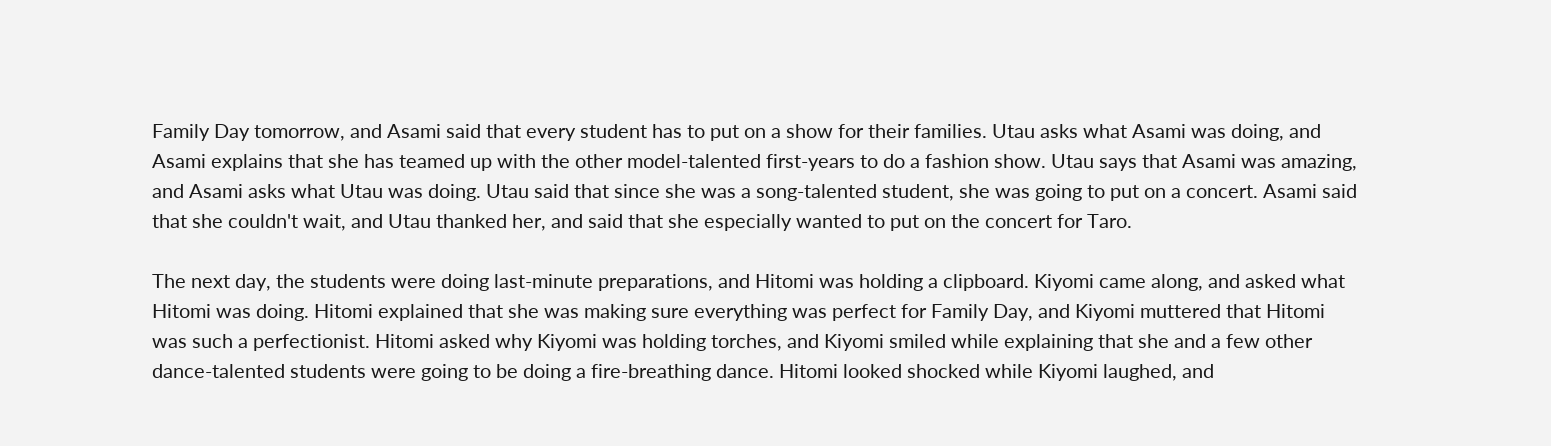Family Day tomorrow, and Asami said that every student has to put on a show for their families. Utau asks what Asami was doing, and Asami explains that she has teamed up with the other model-talented first-years to do a fashion show. Utau says that Asami was amazing, and Asami asks what Utau was doing. Utau said that since she was a song-talented student, she was going to put on a concert. Asami said that she couldn't wait, and Utau thanked her, and said that she especially wanted to put on the concert for Taro.

The next day, the students were doing last-minute preparations, and Hitomi was holding a clipboard. Kiyomi came along, and asked what Hitomi was doing. Hitomi explained that she was making sure everything was perfect for Family Day, and Kiyomi muttered that Hitomi was such a perfectionist. Hitomi asked why Kiyomi was holding torches, and Kiyomi smiled while explaining that she and a few other dance-talented students were going to be doing a fire-breathing dance. Hitomi looked shocked while Kiyomi laughed, and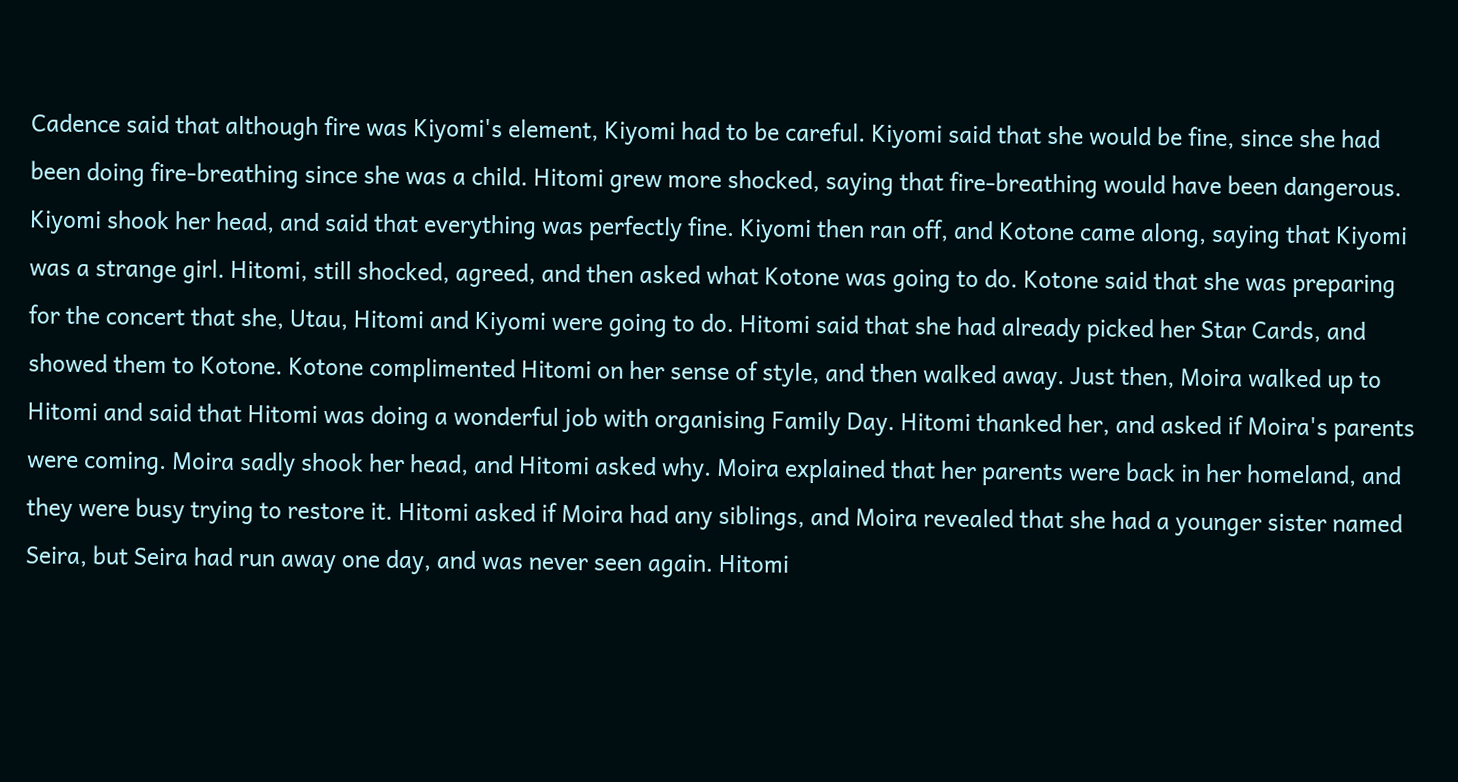Cadence said that although fire was Kiyomi's element, Kiyomi had to be careful. Kiyomi said that she would be fine, since she had been doing fire-breathing since she was a child. Hitomi grew more shocked, saying that fire-breathing would have been dangerous. Kiyomi shook her head, and said that everything was perfectly fine. Kiyomi then ran off, and Kotone came along, saying that Kiyomi was a strange girl. Hitomi, still shocked, agreed, and then asked what Kotone was going to do. Kotone said that she was preparing for the concert that she, Utau, Hitomi and Kiyomi were going to do. Hitomi said that she had already picked her Star Cards, and showed them to Kotone. Kotone complimented Hitomi on her sense of style, and then walked away. Just then, Moira walked up to Hitomi and said that Hitomi was doing a wonderful job with organising Family Day. Hitomi thanked her, and asked if Moira's parents were coming. Moira sadly shook her head, and Hitomi asked why. Moira explained that her parents were back in her homeland, and they were busy trying to restore it. Hitomi asked if Moira had any siblings, and Moira revealed that she had a younger sister named Seira, but Seira had run away one day, and was never seen again. Hitomi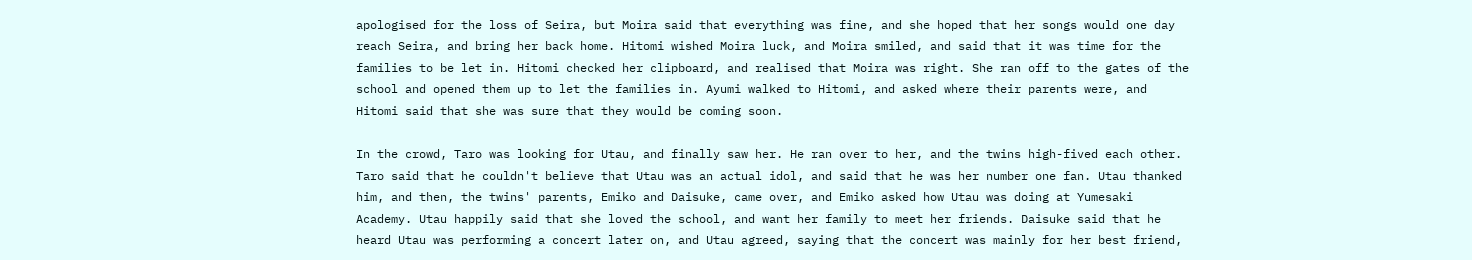apologised for the loss of Seira, but Moira said that everything was fine, and she hoped that her songs would one day reach Seira, and bring her back home. Hitomi wished Moira luck, and Moira smiled, and said that it was time for the families to be let in. Hitomi checked her clipboard, and realised that Moira was right. She ran off to the gates of the school and opened them up to let the families in. Ayumi walked to Hitomi, and asked where their parents were, and Hitomi said that she was sure that they would be coming soon.

In the crowd, Taro was looking for Utau, and finally saw her. He ran over to her, and the twins high-fived each other. Taro said that he couldn't believe that Utau was an actual idol, and said that he was her number one fan. Utau thanked him, and then, the twins' parents, Emiko and Daisuke, came over, and Emiko asked how Utau was doing at Yumesaki Academy. Utau happily said that she loved the school, and want her family to meet her friends. Daisuke said that he heard Utau was performing a concert later on, and Utau agreed, saying that the concert was mainly for her best friend,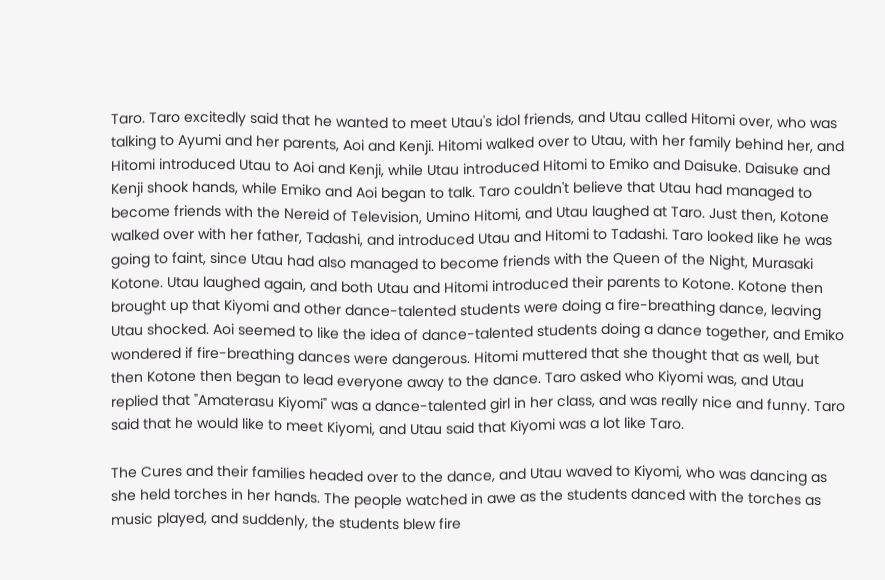Taro. Taro excitedly said that he wanted to meet Utau's idol friends, and Utau called Hitomi over, who was talking to Ayumi and her parents, Aoi and Kenji. Hitomi walked over to Utau, with her family behind her, and Hitomi introduced Utau to Aoi and Kenji, while Utau introduced Hitomi to Emiko and Daisuke. Daisuke and Kenji shook hands, while Emiko and Aoi began to talk. Taro couldn't believe that Utau had managed to become friends with the Nereid of Television, Umino Hitomi, and Utau laughed at Taro. Just then, Kotone walked over with her father, Tadashi, and introduced Utau and Hitomi to Tadashi. Taro looked like he was going to faint, since Utau had also managed to become friends with the Queen of the Night, Murasaki Kotone. Utau laughed again, and both Utau and Hitomi introduced their parents to Kotone. Kotone then brought up that Kiyomi and other dance-talented students were doing a fire-breathing dance, leaving Utau shocked. Aoi seemed to like the idea of dance-talented students doing a dance together, and Emiko wondered if fire-breathing dances were dangerous. Hitomi muttered that she thought that as well, but then Kotone then began to lead everyone away to the dance. Taro asked who Kiyomi was, and Utau replied that "Amaterasu Kiyomi" was a dance-talented girl in her class, and was really nice and funny. Taro said that he would like to meet Kiyomi, and Utau said that Kiyomi was a lot like Taro.

The Cures and their families headed over to the dance, and Utau waved to Kiyomi, who was dancing as she held torches in her hands. The people watched in awe as the students danced with the torches as music played, and suddenly, the students blew fire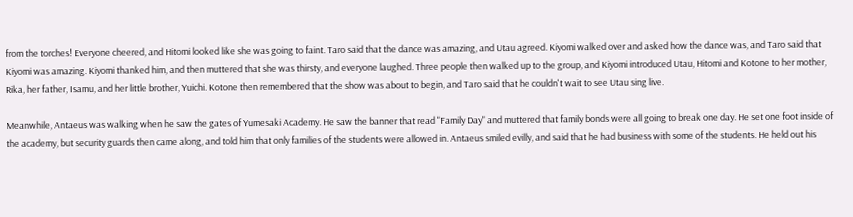from the torches! Everyone cheered, and Hitomi looked like she was going to faint. Taro said that the dance was amazing, and Utau agreed. Kiyomi walked over and asked how the dance was, and Taro said that Kiyomi was amazing. Kiyomi thanked him, and then muttered that she was thirsty, and everyone laughed. Three people then walked up to the group, and Kiyomi introduced Utau, Hitomi and Kotone to her mother, Rika, her father, Isamu, and her little brother, Yuichi. Kotone then remembered that the show was about to begin, and Taro said that he couldn't wait to see Utau sing live.

Meanwhile, Antaeus was walking when he saw the gates of Yumesaki Academy. He saw the banner that read "Family Day" and muttered that family bonds were all going to break one day. He set one foot inside of the academy, but security guards then came along, and told him that only families of the students were allowed in. Antaeus smiled evilly, and said that he had business with some of the students. He held out his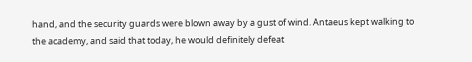hand, and the security guards were blown away by a gust of wind. Antaeus kept walking to the academy, and said that today, he would definitely defeat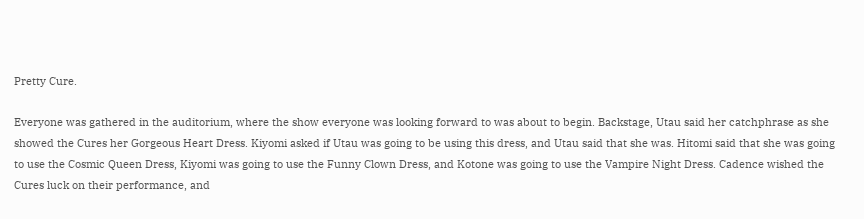Pretty Cure.

Everyone was gathered in the auditorium, where the show everyone was looking forward to was about to begin. Backstage, Utau said her catchphrase as she showed the Cures her Gorgeous Heart Dress. Kiyomi asked if Utau was going to be using this dress, and Utau said that she was. Hitomi said that she was going to use the Cosmic Queen Dress, Kiyomi was going to use the Funny Clown Dress, and Kotone was going to use the Vampire Night Dress. Cadence wished the Cures luck on their performance, and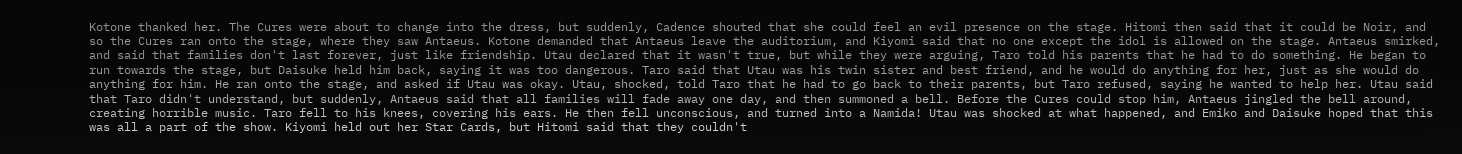Kotone thanked her. The Cures were about to change into the dress, but suddenly, Cadence shouted that she could feel an evil presence on the stage. Hitomi then said that it could be Noir, and so the Cures ran onto the stage, where they saw Antaeus. Kotone demanded that Antaeus leave the auditorium, and Kiyomi said that no one except the idol is allowed on the stage. Antaeus smirked, and said that families don't last forever, just like friendship. Utau declared that it wasn't true, but while they were arguing, Taro told his parents that he had to do something. He began to run towards the stage, but Daisuke held him back, saying it was too dangerous. Taro said that Utau was his twin sister and best friend, and he would do anything for her, just as she would do anything for him. He ran onto the stage, and asked if Utau was okay. Utau, shocked, told Taro that he had to go back to their parents, but Taro refused, saying he wanted to help her. Utau said that Taro didn't understand, but suddenly, Antaeus said that all families will fade away one day, and then summoned a bell. Before the Cures could stop him, Antaeus jingled the bell around, creating horrible music. Taro fell to his knees, covering his ears. He then fell unconscious, and turned into a Namida! Utau was shocked at what happened, and Emiko and Daisuke hoped that this was all a part of the show. Kiyomi held out her Star Cards, but Hitomi said that they couldn't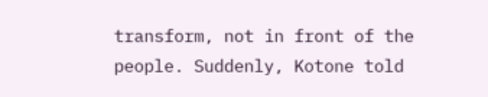transform, not in front of the people. Suddenly, Kotone told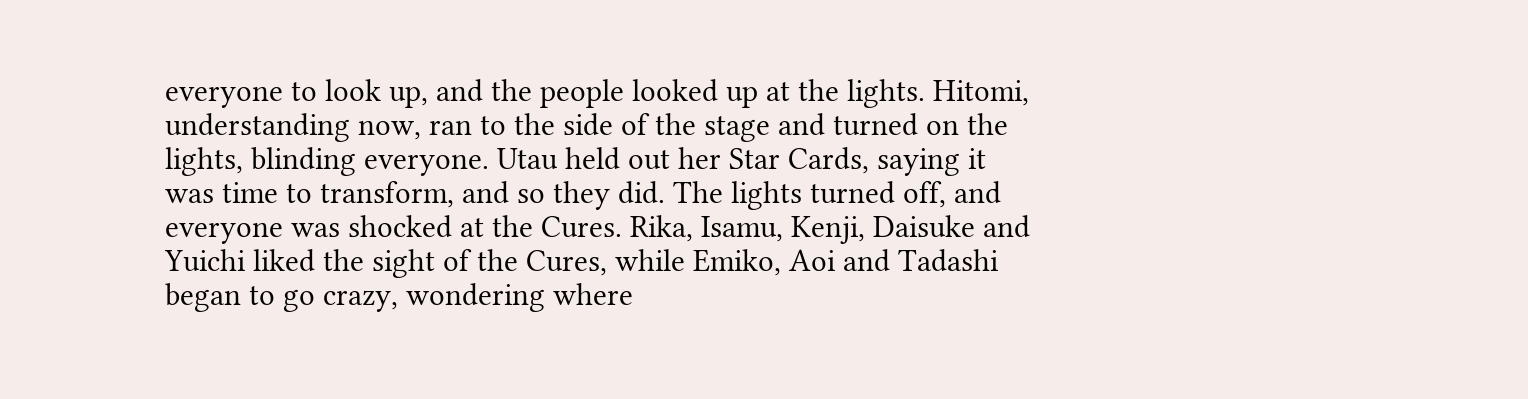everyone to look up, and the people looked up at the lights. Hitomi, understanding now, ran to the side of the stage and turned on the lights, blinding everyone. Utau held out her Star Cards, saying it was time to transform, and so they did. The lights turned off, and everyone was shocked at the Cures. Rika, Isamu, Kenji, Daisuke and Yuichi liked the sight of the Cures, while Emiko, Aoi and Tadashi began to go crazy, wondering where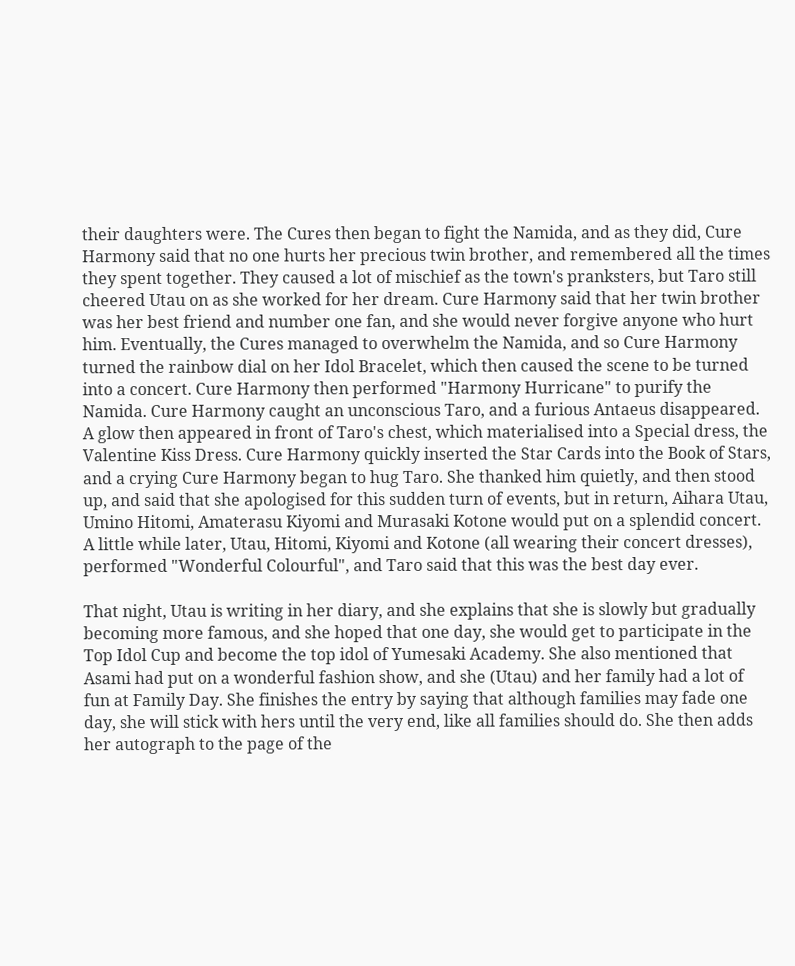their daughters were. The Cures then began to fight the Namida, and as they did, Cure Harmony said that no one hurts her precious twin brother, and remembered all the times they spent together. They caused a lot of mischief as the town's pranksters, but Taro still cheered Utau on as she worked for her dream. Cure Harmony said that her twin brother was her best friend and number one fan, and she would never forgive anyone who hurt him. Eventually, the Cures managed to overwhelm the Namida, and so Cure Harmony turned the rainbow dial on her Idol Bracelet, which then caused the scene to be turned into a concert. Cure Harmony then performed "Harmony Hurricane" to purify the Namida. Cure Harmony caught an unconscious Taro, and a furious Antaeus disappeared. A glow then appeared in front of Taro's chest, which materialised into a Special dress, the Valentine Kiss Dress. Cure Harmony quickly inserted the Star Cards into the Book of Stars, and a crying Cure Harmony began to hug Taro. She thanked him quietly, and then stood up, and said that she apologised for this sudden turn of events, but in return, Aihara Utau, Umino Hitomi, Amaterasu Kiyomi and Murasaki Kotone would put on a splendid concert. A little while later, Utau, Hitomi, Kiyomi and Kotone (all wearing their concert dresses), performed "Wonderful Colourful", and Taro said that this was the best day ever.

That night, Utau is writing in her diary, and she explains that she is slowly but gradually becoming more famous, and she hoped that one day, she would get to participate in the Top Idol Cup and become the top idol of Yumesaki Academy. She also mentioned that Asami had put on a wonderful fashion show, and she (Utau) and her family had a lot of fun at Family Day. She finishes the entry by saying that although families may fade one day, she will stick with hers until the very end, like all families should do. She then adds her autograph to the page of the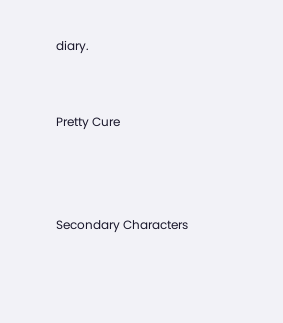diary.


Pretty Cure



Secondary Characters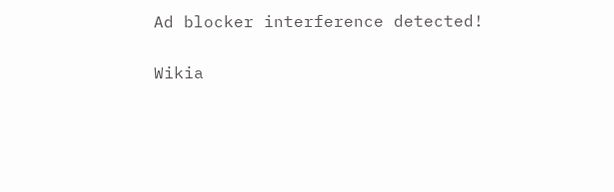Ad blocker interference detected!

Wikia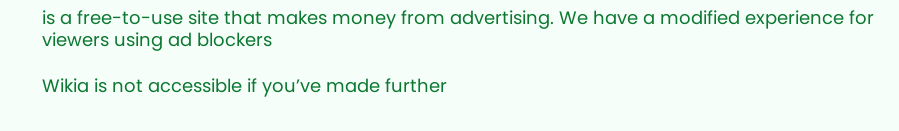is a free-to-use site that makes money from advertising. We have a modified experience for viewers using ad blockers

Wikia is not accessible if you’ve made further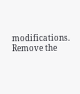modifications. Remove the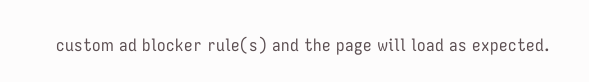custom ad blocker rule(s) and the page will load as expected.